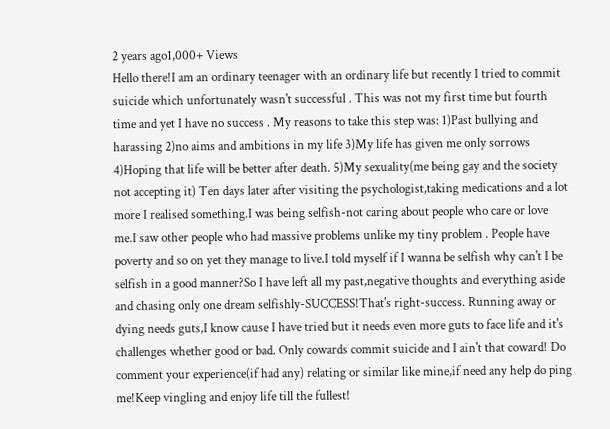2 years ago1,000+ Views
Hello there!I am an ordinary teenager with an ordinary life but recently I tried to commit suicide which unfortunately wasn't successful . This was not my first time but fourth time and yet I have no success . My reasons to take this step was: 1)Past bullying and harassing 2)no aims and ambitions in my life 3)My life has given me only sorrows 4)Hoping that life will be better after death. 5)My sexuality(me being gay and the society not accepting it) Ten days later after visiting the psychologist,taking medications and a lot more I realised something.I was being selfish-not caring about people who care or love me.I saw other people who had massive problems unlike my tiny problem . People have poverty and so on yet they manage to live.I told myself if I wanna be selfish why can't I be selfish in a good manner?So I have left all my past,negative thoughts and everything aside and chasing only one dream selfishly-SUCCESS!That's right-success. Running away or dying needs guts,I know cause I have tried but it needs even more guts to face life and it's challenges whether good or bad. Only cowards commit suicide and I ain't that coward! Do comment your experience(if had any) relating or similar like mine,if need any help do ping me!Keep vingling and enjoy life till the fullest!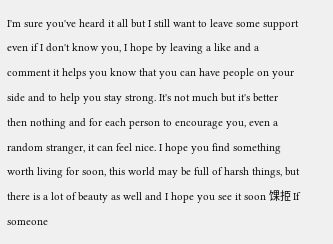I'm sure you've heard it all but I still want to leave some support even if I don't know you, I hope by leaving a like and a comment it helps you know that you can have people on your side and to help you stay strong. It's not much but it's better then nothing and for each person to encourage you, even a random stranger, it can feel nice. I hope you find something worth living for soon, this world may be full of harsh things, but there is a lot of beauty as well and I hope you see it soon 馃挋 If someone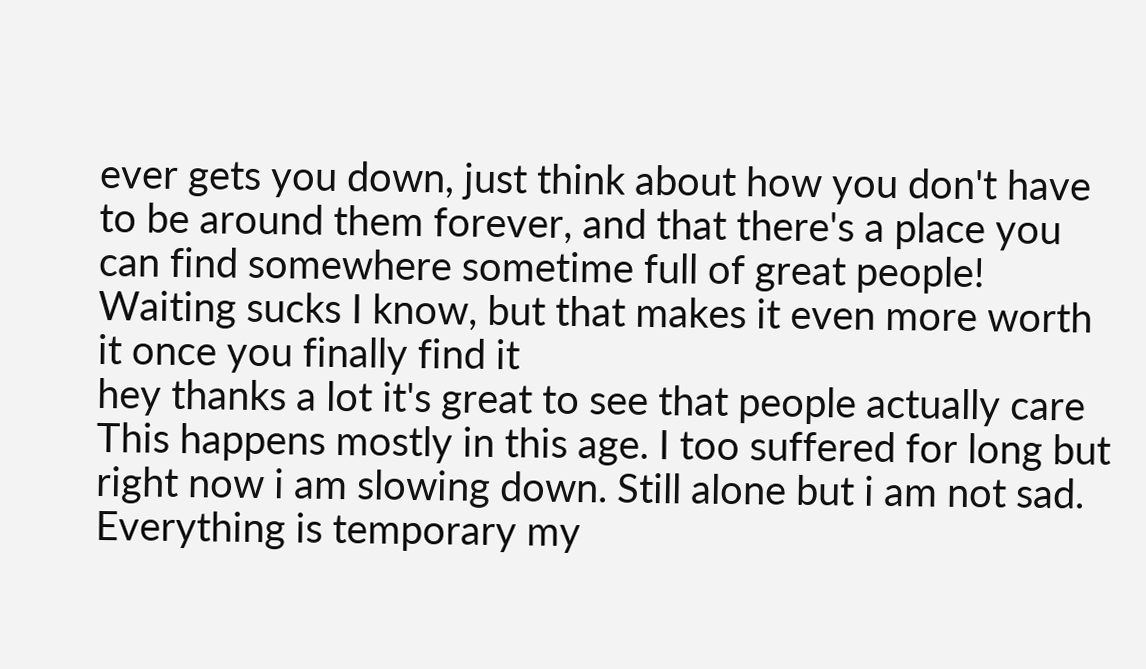ever gets you down, just think about how you don't have to be around them forever, and that there's a place you can find somewhere sometime full of great people! Waiting sucks I know, but that makes it even more worth it once you finally find it
hey thanks a lot it's great to see that people actually care
This happens mostly in this age. I too suffered for long but right now i am slowing down. Still alone but i am not sad. Everything is temporary my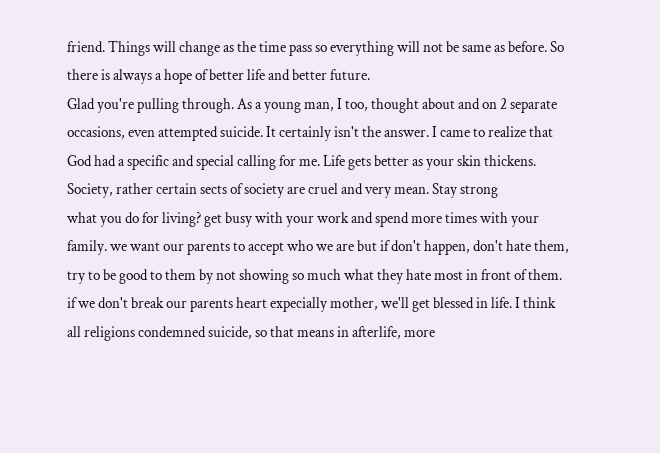friend. Things will change as the time pass so everything will not be same as before. So there is always a hope of better life and better future.
Glad you're pulling through. As a young man, I too, thought about and on 2 separate occasions, even attempted suicide. It certainly isn't the answer. I came to realize that God had a specific and special calling for me. Life gets better as your skin thickens. Society, rather certain sects of society are cruel and very mean. Stay strong
what you do for living? get busy with your work and spend more times with your family. we want our parents to accept who we are but if don't happen, don't hate them, try to be good to them by not showing so much what they hate most in front of them. if we don't break our parents heart expecially mother, we'll get blessed in life. I think all religions condemned suicide, so that means in afterlife, more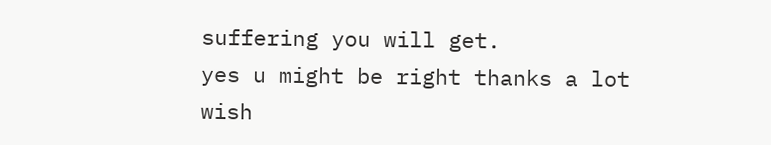suffering you will get.
yes u might be right thanks a lot
wish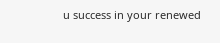u success in your renewed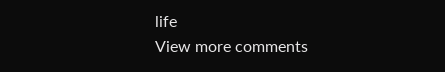life
View more comments